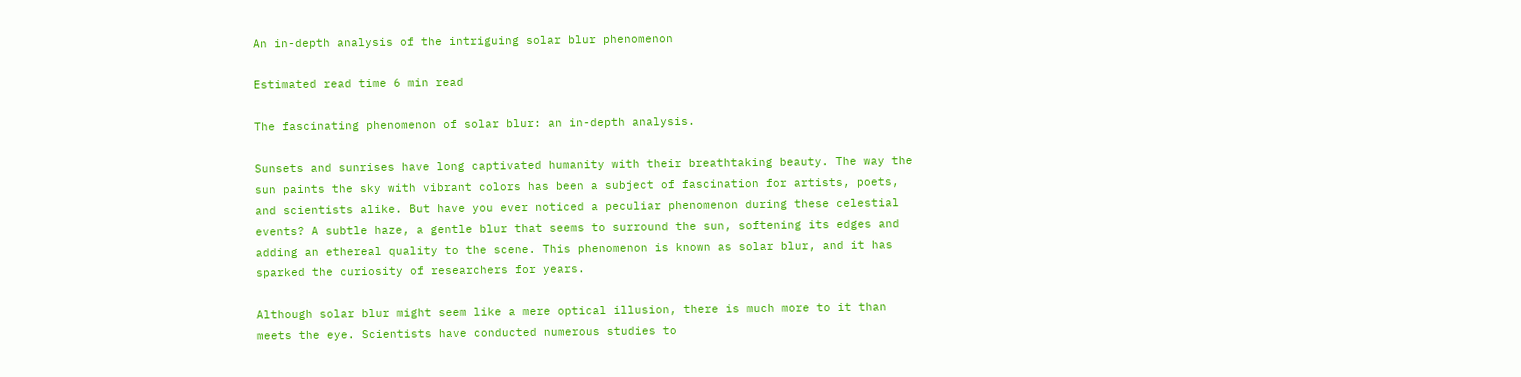An in-depth analysis of the intriguing solar blur phenomenon

Estimated read time 6 min read

The fascinating phenomenon of solar blur: an in-depth analysis.

Sunsets and sunrises have long captivated humanity with their breathtaking beauty. The way the sun paints the sky with vibrant colors has been a subject of fascination for artists, poets, and scientists alike. But have you ever noticed a peculiar phenomenon during these celestial events? A subtle haze, a gentle blur that seems to surround the sun, softening its edges and adding an ethereal quality to the scene. This phenomenon is known as solar blur, and it has sparked the curiosity of researchers for years.

Although solar blur might seem like a mere optical illusion, there is much more to it than meets the eye. Scientists have conducted numerous studies to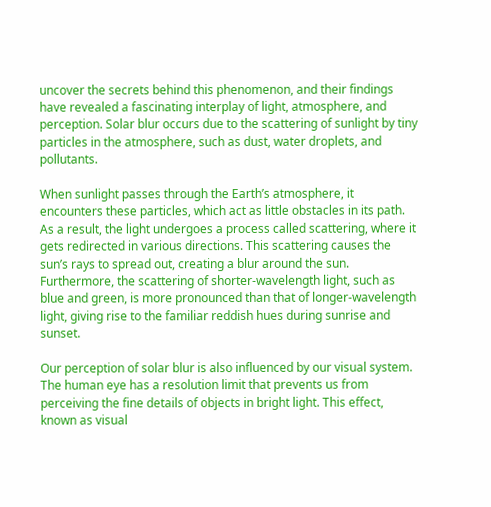uncover the secrets behind this phenomenon, and their findings have revealed a fascinating interplay of light, atmosphere, and perception. Solar blur occurs due to the scattering of sunlight by tiny particles in the atmosphere, such as dust, water droplets, and pollutants.

When sunlight passes through the Earth’s atmosphere, it encounters these particles, which act as little obstacles in its path. As a result, the light undergoes a process called scattering, where it gets redirected in various directions. This scattering causes the sun’s rays to spread out, creating a blur around the sun. Furthermore, the scattering of shorter-wavelength light, such as blue and green, is more pronounced than that of longer-wavelength light, giving rise to the familiar reddish hues during sunrise and sunset.

Our perception of solar blur is also influenced by our visual system. The human eye has a resolution limit that prevents us from perceiving the fine details of objects in bright light. This effect, known as visual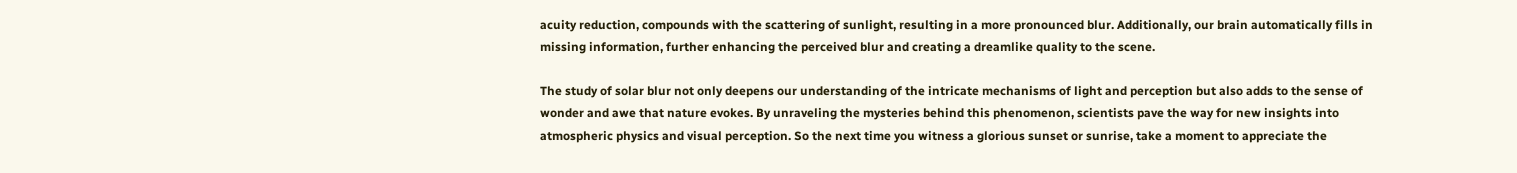acuity reduction, compounds with the scattering of sunlight, resulting in a more pronounced blur. Additionally, our brain automatically fills in missing information, further enhancing the perceived blur and creating a dreamlike quality to the scene.

The study of solar blur not only deepens our understanding of the intricate mechanisms of light and perception but also adds to the sense of wonder and awe that nature evokes. By unraveling the mysteries behind this phenomenon, scientists pave the way for new insights into atmospheric physics and visual perception. So the next time you witness a glorious sunset or sunrise, take a moment to appreciate the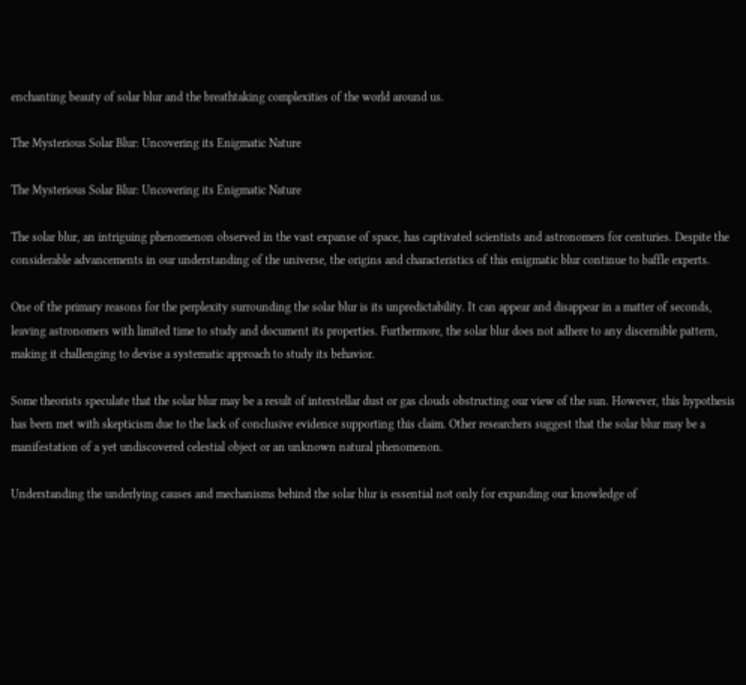enchanting beauty of solar blur and the breathtaking complexities of the world around us.

The Mysterious Solar Blur: Uncovering its Enigmatic Nature

The Mysterious Solar Blur: Uncovering its Enigmatic Nature

The solar blur, an intriguing phenomenon observed in the vast expanse of space, has captivated scientists and astronomers for centuries. Despite the considerable advancements in our understanding of the universe, the origins and characteristics of this enigmatic blur continue to baffle experts.

One of the primary reasons for the perplexity surrounding the solar blur is its unpredictability. It can appear and disappear in a matter of seconds, leaving astronomers with limited time to study and document its properties. Furthermore, the solar blur does not adhere to any discernible pattern, making it challenging to devise a systematic approach to study its behavior.

Some theorists speculate that the solar blur may be a result of interstellar dust or gas clouds obstructing our view of the sun. However, this hypothesis has been met with skepticism due to the lack of conclusive evidence supporting this claim. Other researchers suggest that the solar blur may be a manifestation of a yet undiscovered celestial object or an unknown natural phenomenon.

Understanding the underlying causes and mechanisms behind the solar blur is essential not only for expanding our knowledge of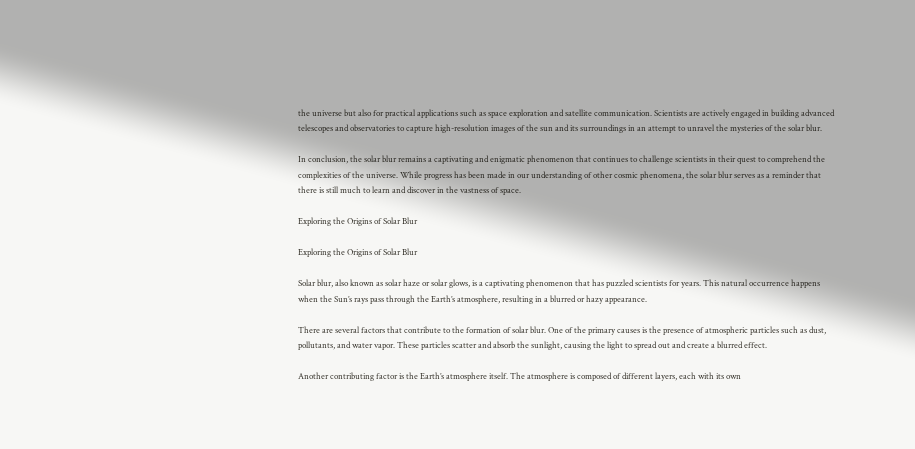the universe but also for practical applications such as space exploration and satellite communication. Scientists are actively engaged in building advanced telescopes and observatories to capture high-resolution images of the sun and its surroundings in an attempt to unravel the mysteries of the solar blur.

In conclusion, the solar blur remains a captivating and enigmatic phenomenon that continues to challenge scientists in their quest to comprehend the complexities of the universe. While progress has been made in our understanding of other cosmic phenomena, the solar blur serves as a reminder that there is still much to learn and discover in the vastness of space.

Exploring the Origins of Solar Blur

Exploring the Origins of Solar Blur

Solar blur, also known as solar haze or solar glows, is a captivating phenomenon that has puzzled scientists for years. This natural occurrence happens when the Sun’s rays pass through the Earth’s atmosphere, resulting in a blurred or hazy appearance.

There are several factors that contribute to the formation of solar blur. One of the primary causes is the presence of atmospheric particles such as dust, pollutants, and water vapor. These particles scatter and absorb the sunlight, causing the light to spread out and create a blurred effect.

Another contributing factor is the Earth’s atmosphere itself. The atmosphere is composed of different layers, each with its own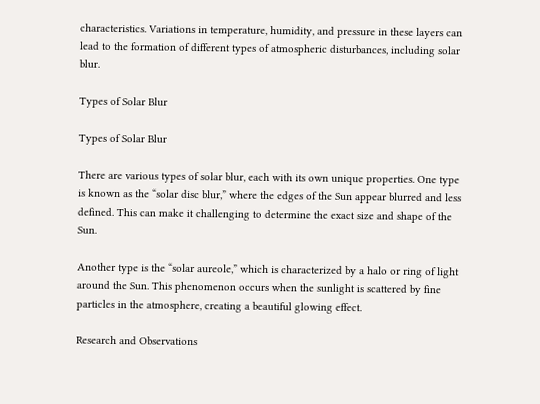characteristics. Variations in temperature, humidity, and pressure in these layers can lead to the formation of different types of atmospheric disturbances, including solar blur.

Types of Solar Blur

Types of Solar Blur

There are various types of solar blur, each with its own unique properties. One type is known as the “solar disc blur,” where the edges of the Sun appear blurred and less defined. This can make it challenging to determine the exact size and shape of the Sun.

Another type is the “solar aureole,” which is characterized by a halo or ring of light around the Sun. This phenomenon occurs when the sunlight is scattered by fine particles in the atmosphere, creating a beautiful glowing effect.

Research and Observations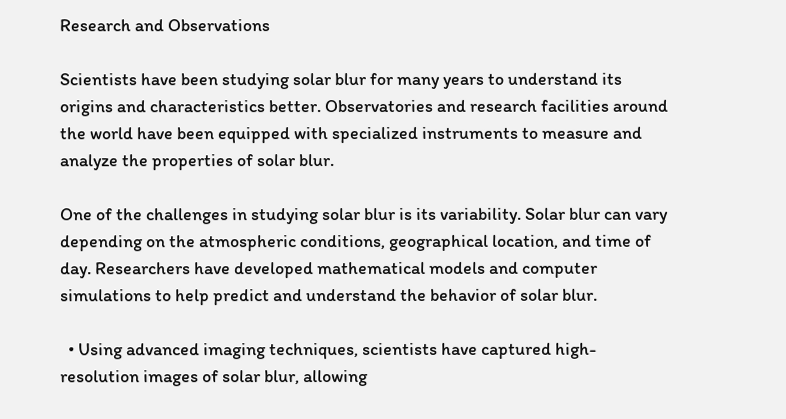Research and Observations

Scientists have been studying solar blur for many years to understand its origins and characteristics better. Observatories and research facilities around the world have been equipped with specialized instruments to measure and analyze the properties of solar blur.

One of the challenges in studying solar blur is its variability. Solar blur can vary depending on the atmospheric conditions, geographical location, and time of day. Researchers have developed mathematical models and computer simulations to help predict and understand the behavior of solar blur.

  • Using advanced imaging techniques, scientists have captured high-resolution images of solar blur, allowing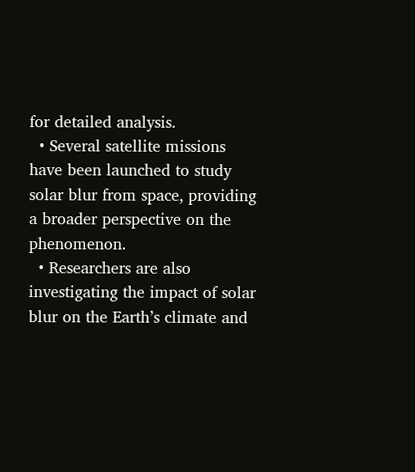for detailed analysis.
  • Several satellite missions have been launched to study solar blur from space, providing a broader perspective on the phenomenon.
  • Researchers are also investigating the impact of solar blur on the Earth’s climate and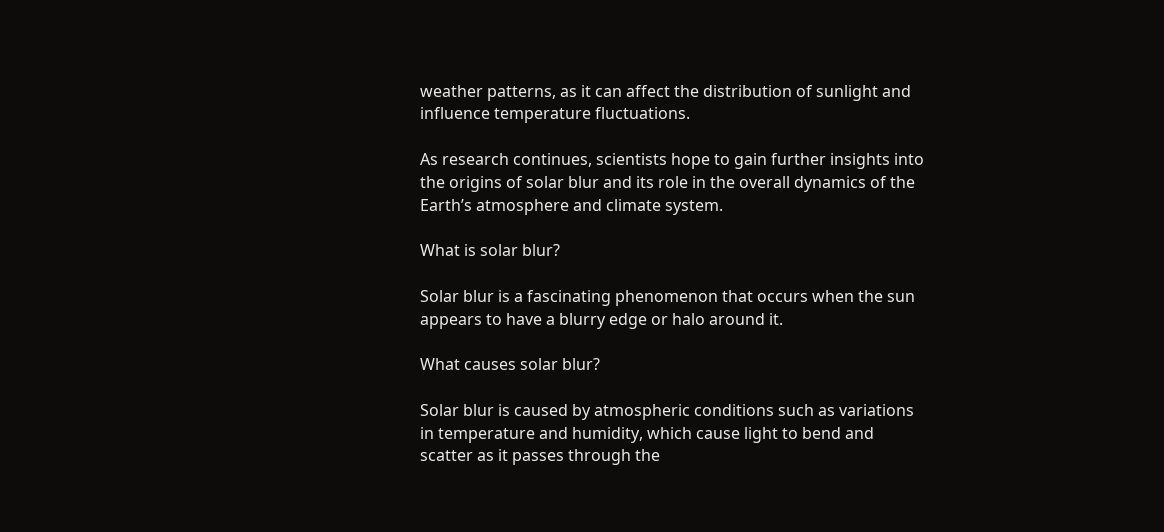weather patterns, as it can affect the distribution of sunlight and influence temperature fluctuations.

As research continues, scientists hope to gain further insights into the origins of solar blur and its role in the overall dynamics of the Earth’s atmosphere and climate system.

What is solar blur?

Solar blur is a fascinating phenomenon that occurs when the sun appears to have a blurry edge or halo around it.

What causes solar blur?

Solar blur is caused by atmospheric conditions such as variations in temperature and humidity, which cause light to bend and scatter as it passes through the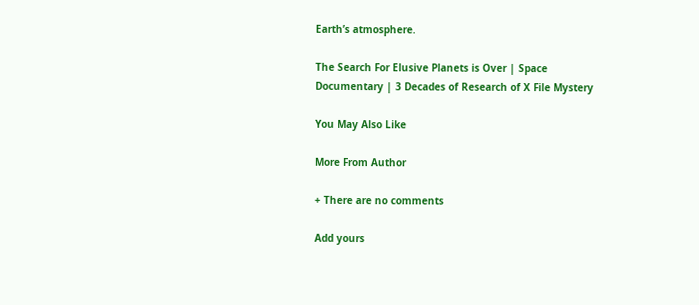Earth’s atmosphere.

The Search For Elusive Planets is Over | Space Documentary | 3 Decades of Research of X File Mystery

You May Also Like

More From Author

+ There are no comments

Add yours